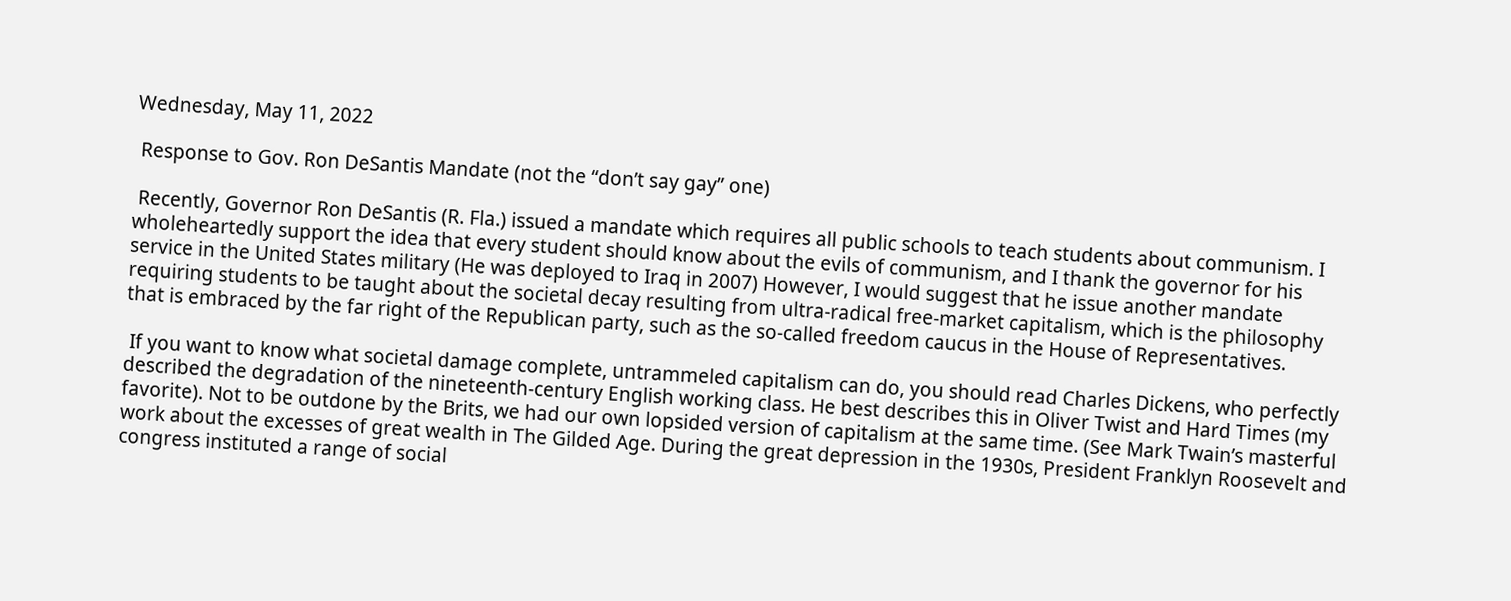Wednesday, May 11, 2022

 Response to Gov. Ron DeSantis Mandate (not the “don’t say gay” one)

 Recently, Governor Ron DeSantis (R. Fla.) issued a mandate which requires all public schools to teach students about communism. I wholeheartedly support the idea that every student should know about the evils of communism, and I thank the governor for his service in the United States military (He was deployed to Iraq in 2007) However, I would suggest that he issue another mandate requiring students to be taught about the societal decay resulting from ultra-radical free-market capitalism, which is the philosophy that is embraced by the far right of the Republican party, such as the so-called freedom caucus in the House of Representatives.

 If you want to know what societal damage complete, untrammeled capitalism can do, you should read Charles Dickens, who perfectly described the degradation of the nineteenth-century English working class. He best describes this in Oliver Twist and Hard Times (my favorite). Not to be outdone by the Brits, we had our own lopsided version of capitalism at the same time. (See Mark Twain’s masterful work about the excesses of great wealth in The Gilded Age. During the great depression in the 1930s, President Franklyn Roosevelt and congress instituted a range of social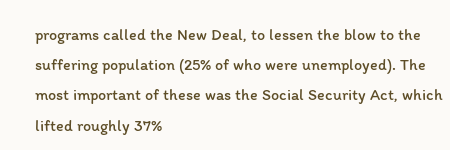programs called the New Deal, to lessen the blow to the suffering population (25% of who were unemployed). The most important of these was the Social Security Act, which lifted roughly 37%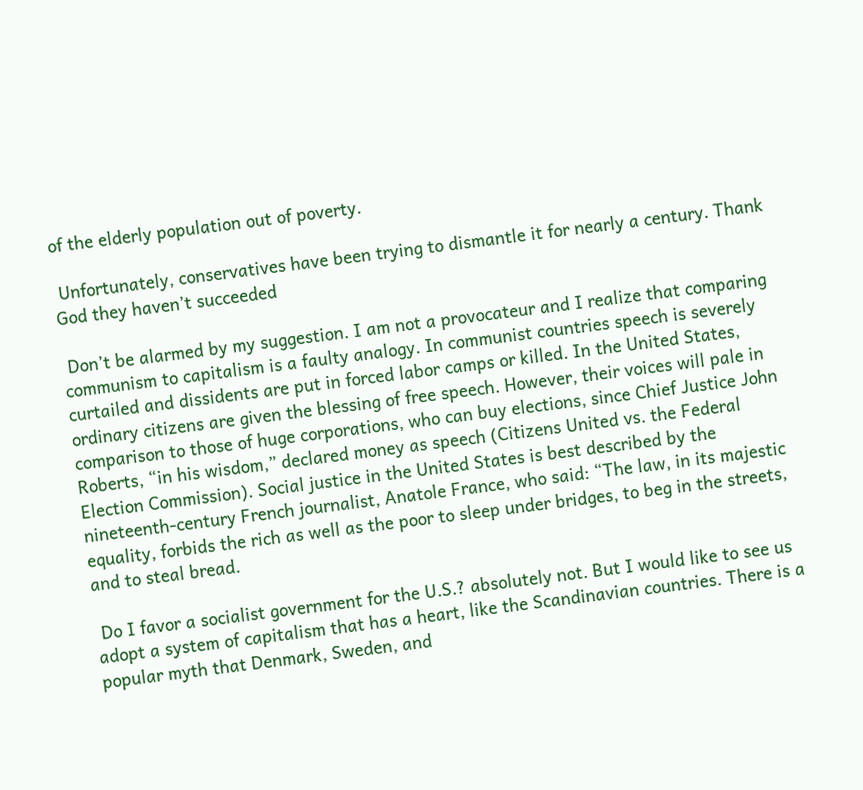of the elderly population out of poverty.

 Unfortunately, conservatives have been trying to dismantle it for nearly a century. Thank God they haven’t succeeded

 Don’t be alarmed by my suggestion. I am not a provocateur and I realize that comparing communism to capitalism is a faulty analogy. In communist countries speech is severely curtailed and dissidents are put in forced labor camps or killed. In the United States, ordinary citizens are given the blessing of free speech. However, their voices will pale in comparison to those of huge corporations, who can buy elections, since Chief Justice John Roberts, “in his wisdom,” declared money as speech (Citizens United vs. the Federal Election Commission). Social justice in the United States is best described by the nineteenth-century French journalist, Anatole France, who said: “The law, in its majestic equality, forbids the rich as well as the poor to sleep under bridges, to beg in the streets, and to steal bread.

 Do I favor a socialist government for the U.S.? absolutely not. But I would like to see us adopt a system of capitalism that has a heart, like the Scandinavian countries. There is a popular myth that Denmark, Sweden, and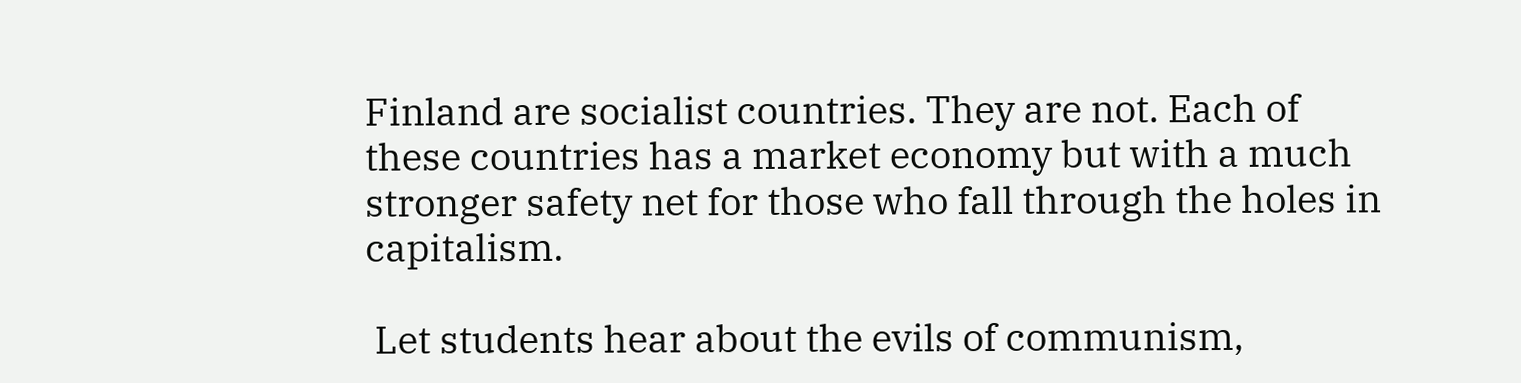Finland are socialist countries. They are not. Each of these countries has a market economy but with a much stronger safety net for those who fall through the holes in capitalism.

 Let students hear about the evils of communism,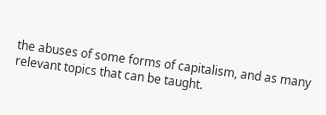the abuses of some forms of capitalism, and as many relevant topics that can be taught.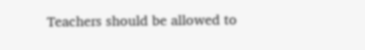Teachers should be allowed to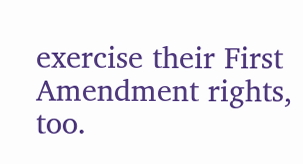exercise their First Amendment rights, too.